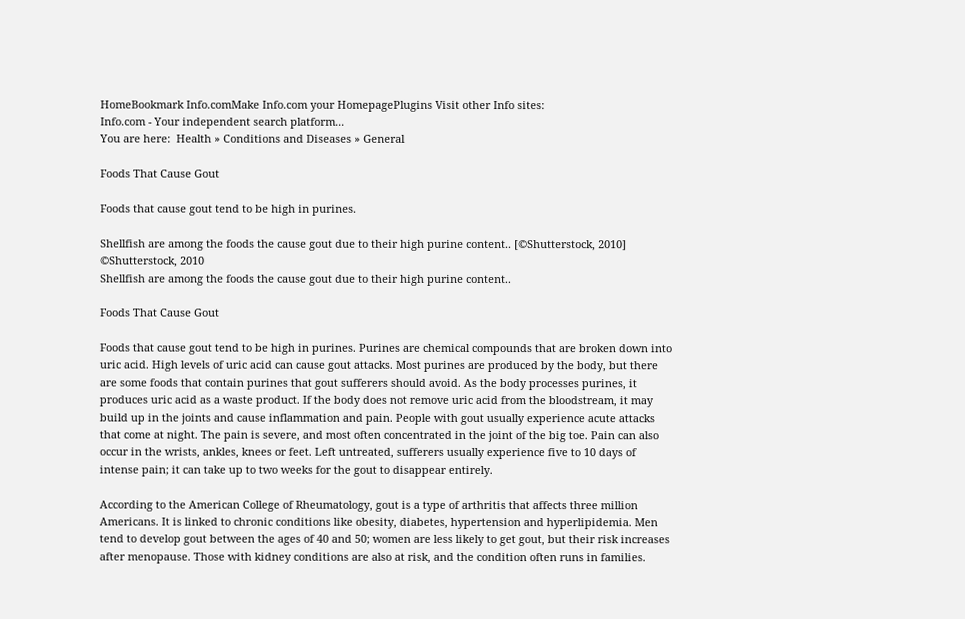HomeBookmark Info.comMake Info.com your HomepagePlugins Visit other Info sites:
Info.com - Your independent search platform...
You are here:  Health » Conditions and Diseases » General

Foods That Cause Gout

Foods that cause gout tend to be high in purines.

Shellfish are among the foods the cause gout due to their high purine content.. [©Shutterstock, 2010]
©Shutterstock, 2010
Shellfish are among the foods the cause gout due to their high purine content..

Foods That Cause Gout

Foods that cause gout tend to be high in purines. Purines are chemical compounds that are broken down into uric acid. High levels of uric acid can cause gout attacks. Most purines are produced by the body, but there are some foods that contain purines that gout sufferers should avoid. As the body processes purines, it produces uric acid as a waste product. If the body does not remove uric acid from the bloodstream, it may build up in the joints and cause inflammation and pain. People with gout usually experience acute attacks that come at night. The pain is severe, and most often concentrated in the joint of the big toe. Pain can also occur in the wrists, ankles, knees or feet. Left untreated, sufferers usually experience five to 10 days of intense pain; it can take up to two weeks for the gout to disappear entirely.

According to the American College of Rheumatology, gout is a type of arthritis that affects three million Americans. It is linked to chronic conditions like obesity, diabetes, hypertension and hyperlipidemia. Men tend to develop gout between the ages of 40 and 50; women are less likely to get gout, but their risk increases after menopause. Those with kidney conditions are also at risk, and the condition often runs in families.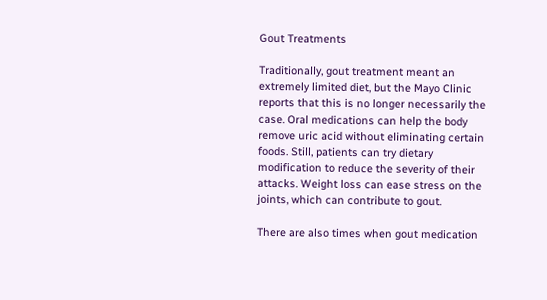Gout Treatments

Traditionally, gout treatment meant an extremely limited diet, but the Mayo Clinic reports that this is no longer necessarily the case. Oral medications can help the body remove uric acid without eliminating certain foods. Still, patients can try dietary modification to reduce the severity of their attacks. Weight loss can ease stress on the joints, which can contribute to gout.

There are also times when gout medication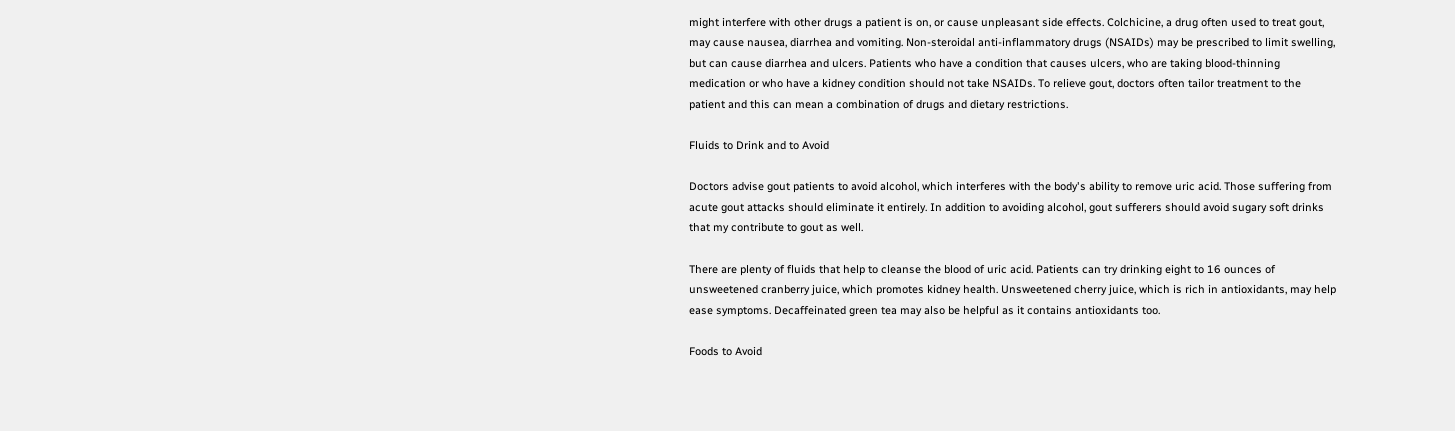might interfere with other drugs a patient is on, or cause unpleasant side effects. Colchicine, a drug often used to treat gout, may cause nausea, diarrhea and vomiting. Non-steroidal anti-inflammatory drugs (NSAIDs) may be prescribed to limit swelling, but can cause diarrhea and ulcers. Patients who have a condition that causes ulcers, who are taking blood-thinning medication or who have a kidney condition should not take NSAIDs. To relieve gout, doctors often tailor treatment to the patient and this can mean a combination of drugs and dietary restrictions.

Fluids to Drink and to Avoid

Doctors advise gout patients to avoid alcohol, which interferes with the body's ability to remove uric acid. Those suffering from acute gout attacks should eliminate it entirely. In addition to avoiding alcohol, gout sufferers should avoid sugary soft drinks that my contribute to gout as well.

There are plenty of fluids that help to cleanse the blood of uric acid. Patients can try drinking eight to 16 ounces of unsweetened cranberry juice, which promotes kidney health. Unsweetened cherry juice, which is rich in antioxidants, may help ease symptoms. Decaffeinated green tea may also be helpful as it contains antioxidants too.

Foods to Avoid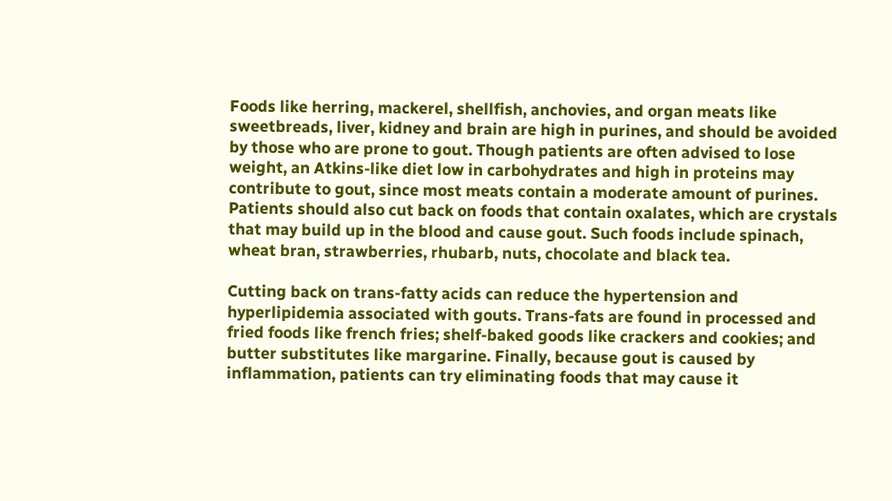Foods like herring, mackerel, shellfish, anchovies, and organ meats like sweetbreads, liver, kidney and brain are high in purines, and should be avoided by those who are prone to gout. Though patients are often advised to lose weight, an Atkins-like diet low in carbohydrates and high in proteins may contribute to gout, since most meats contain a moderate amount of purines. Patients should also cut back on foods that contain oxalates, which are crystals that may build up in the blood and cause gout. Such foods include spinach, wheat bran, strawberries, rhubarb, nuts, chocolate and black tea.

Cutting back on trans-fatty acids can reduce the hypertension and hyperlipidemia associated with gouts. Trans-fats are found in processed and fried foods like french fries; shelf-baked goods like crackers and cookies; and butter substitutes like margarine. Finally, because gout is caused by inflammation, patients can try eliminating foods that may cause it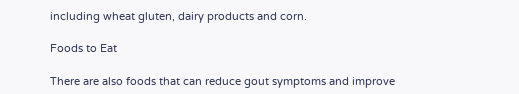including wheat gluten, dairy products and corn.

Foods to Eat

There are also foods that can reduce gout symptoms and improve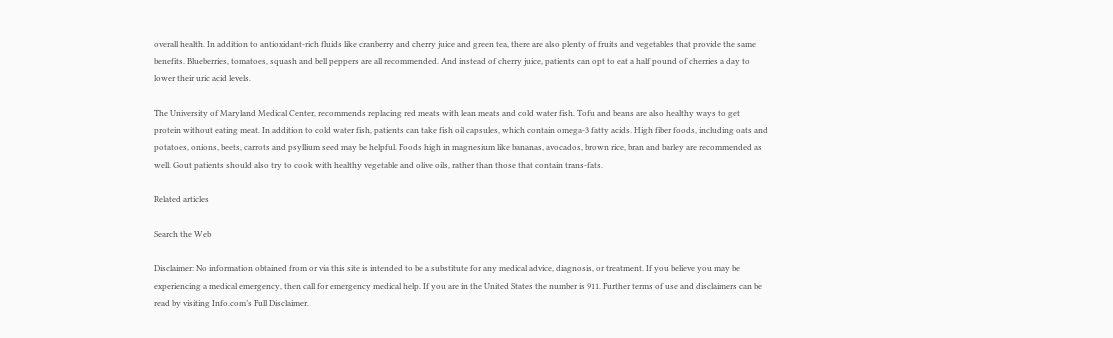overall health. In addition to antioxidant-rich fluids like cranberry and cherry juice and green tea, there are also plenty of fruits and vegetables that provide the same benefits. Blueberries, tomatoes, squash and bell peppers are all recommended. And instead of cherry juice, patients can opt to eat a half pound of cherries a day to lower their uric acid levels.

The University of Maryland Medical Center, recommends replacing red meats with lean meats and cold water fish. Tofu and beans are also healthy ways to get protein without eating meat. In addition to cold water fish, patients can take fish oil capsules, which contain omega-3 fatty acids. High fiber foods, including oats and potatoes, onions, beets, carrots and psyllium seed may be helpful. Foods high in magnesium like bananas, avocados, brown rice, bran and barley are recommended as well. Gout patients should also try to cook with healthy vegetable and olive oils, rather than those that contain trans-fats.

Related articles

Search the Web

Disclaimer: No information obtained from or via this site is intended to be a substitute for any medical advice, diagnosis, or treatment. If you believe you may be experiencing a medical emergency, then call for emergency medical help. If you are in the United States the number is 911. Further terms of use and disclaimers can be read by visiting Info.com’s Full Disclaimer.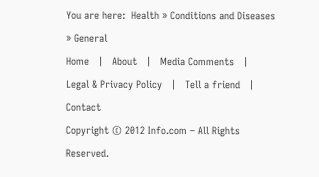You are here:  Health » Conditions and Diseases » General
Home   |   About   |   Media Comments   |   Legal & Privacy Policy   |   Tell a friend   |   Contact
Copyright © 2012 Info.com – All Rights Reserved.